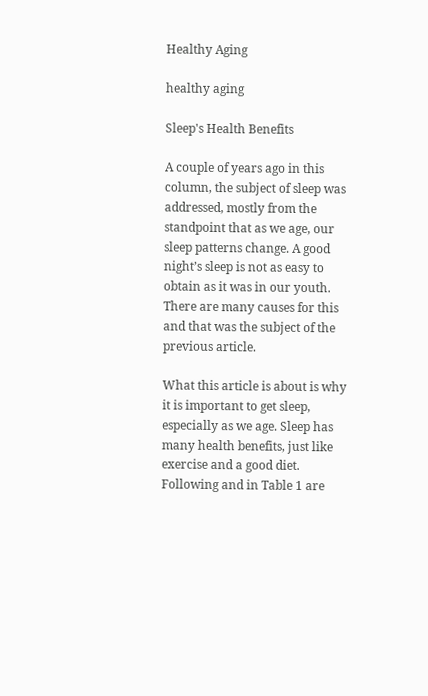Healthy Aging

healthy aging

Sleep's Health Benefits

A couple of years ago in this column, the subject of sleep was addressed, mostly from the standpoint that as we age, our sleep patterns change. A good night’s sleep is not as easy to obtain as it was in our youth. There are many causes for this and that was the subject of the previous article.

What this article is about is why it is important to get sleep, especially as we age. Sleep has many health benefits, just like exercise and a good diet. Following and in Table 1 are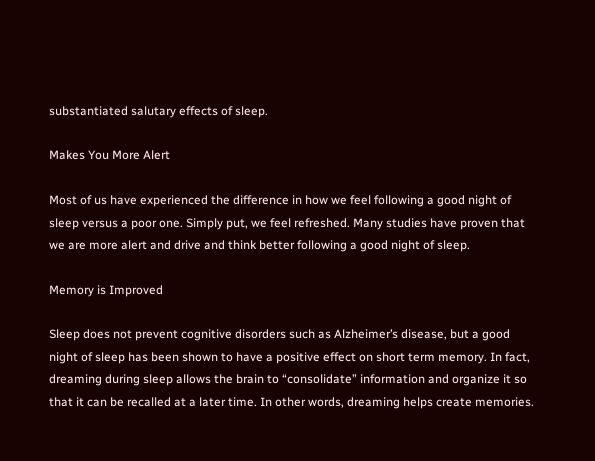substantiated salutary effects of sleep.

Makes You More Alert

Most of us have experienced the difference in how we feel following a good night of sleep versus a poor one. Simply put, we feel refreshed. Many studies have proven that we are more alert and drive and think better following a good night of sleep.

Memory is Improved

Sleep does not prevent cognitive disorders such as Alzheimer’s disease, but a good night of sleep has been shown to have a positive effect on short term memory. In fact, dreaming during sleep allows the brain to “consolidate” information and organize it so that it can be recalled at a later time. In other words, dreaming helps create memories.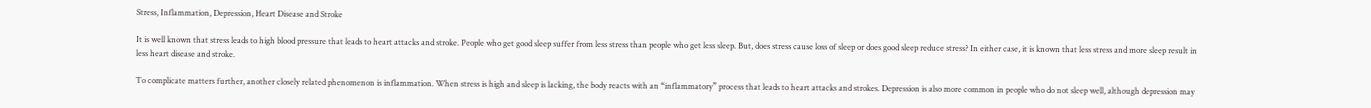Stress, Inflammation, Depression, Heart Disease and Stroke

It is well known that stress leads to high blood pressure that leads to heart attacks and stroke. People who get good sleep suffer from less stress than people who get less sleep. But, does stress cause loss of sleep or does good sleep reduce stress? In either case, it is known that less stress and more sleep result in less heart disease and stroke.

To complicate matters further, another closely related phenomenon is inflammation. When stress is high and sleep is lacking, the body reacts with an “inflammatory” process that leads to heart attacks and strokes. Depression is also more common in people who do not sleep well, although depression may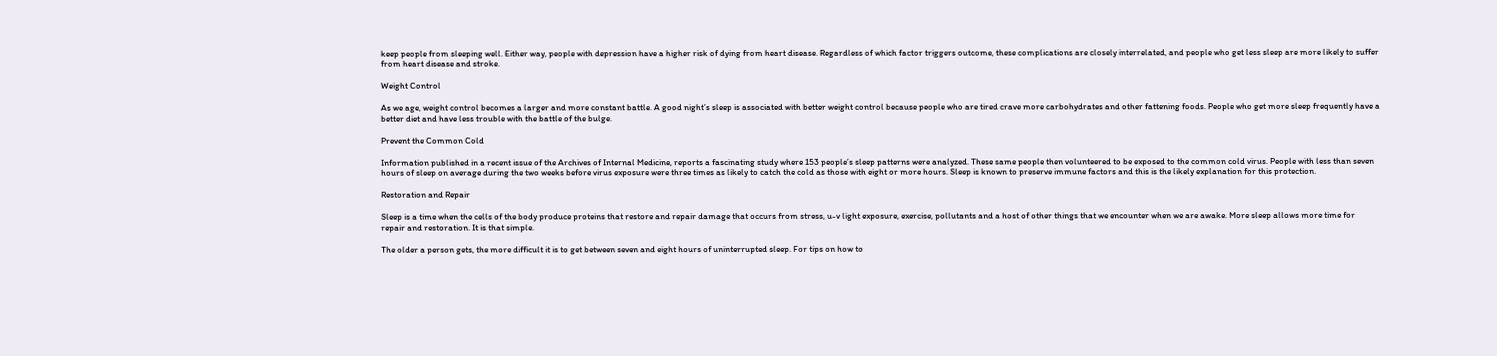keep people from sleeping well. Either way, people with depression have a higher risk of dying from heart disease. Regardless of which factor triggers outcome, these complications are closely interrelated, and people who get less sleep are more likely to suffer from heart disease and stroke.

Weight Control

As we age, weight control becomes a larger and more constant battle. A good night’s sleep is associated with better weight control because people who are tired crave more carbohydrates and other fattening foods. People who get more sleep frequently have a better diet and have less trouble with the battle of the bulge.

Prevent the Common Cold

Information published in a recent issue of the Archives of Internal Medicine, reports a fascinating study where 153 people’s sleep patterns were analyzed. These same people then volunteered to be exposed to the common cold virus. People with less than seven hours of sleep on average during the two weeks before virus exposure were three times as likely to catch the cold as those with eight or more hours. Sleep is known to preserve immune factors and this is the likely explanation for this protection.

Restoration and Repair

Sleep is a time when the cells of the body produce proteins that restore and repair damage that occurs from stress, u-v light exposure, exercise, pollutants and a host of other things that we encounter when we are awake. More sleep allows more time for repair and restoration. It is that simple.

The older a person gets, the more difficult it is to get between seven and eight hours of uninterrupted sleep. For tips on how to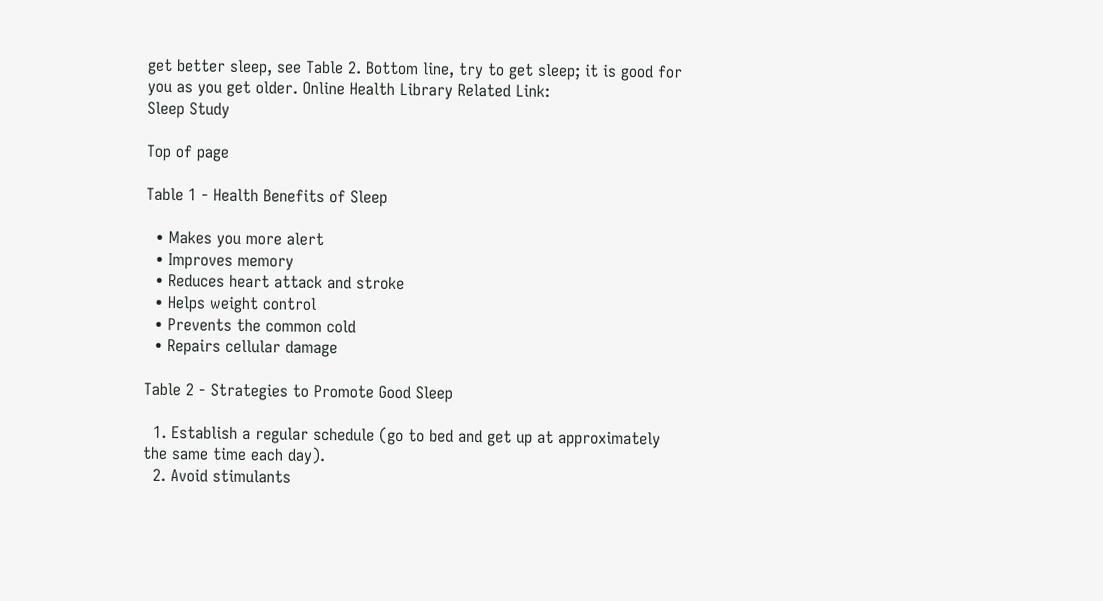get better sleep, see Table 2. Bottom line, try to get sleep; it is good for you as you get older. Online Health Library Related Link:
Sleep Study

Top of page

Table 1 - Health Benefits of Sleep

  • Makes you more alert
  • Improves memory
  • Reduces heart attack and stroke
  • Helps weight control
  • Prevents the common cold
  • Repairs cellular damage

Table 2 - Strategies to Promote Good Sleep

  1. Establish a regular schedule (go to bed and get up at approximately the same time each day).
  2. Avoid stimulants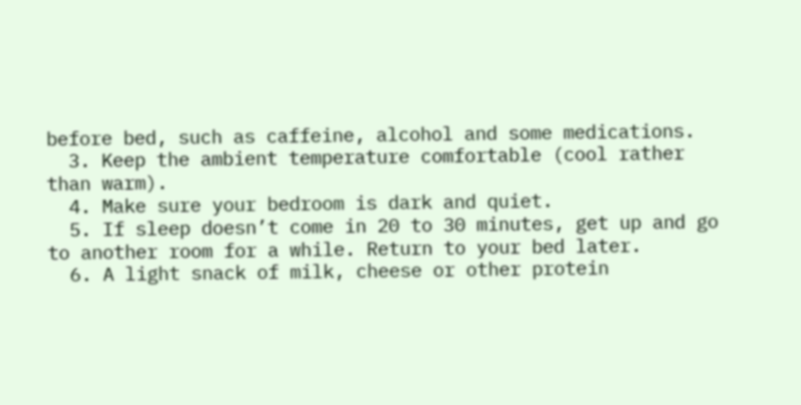before bed, such as caffeine, alcohol and some medications.
  3. Keep the ambient temperature comfortable (cool rather than warm).
  4. Make sure your bedroom is dark and quiet.
  5. If sleep doesn’t come in 20 to 30 minutes, get up and go to another room for a while. Return to your bed later.
  6. A light snack of milk, cheese or other protein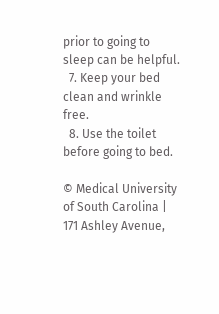prior to going to sleep can be helpful.
  7. Keep your bed clean and wrinkle free.
  8. Use the toilet before going to bed.

© Medical University of South Carolina | 171 Ashley Avenue,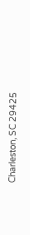Charleston, SC 29425